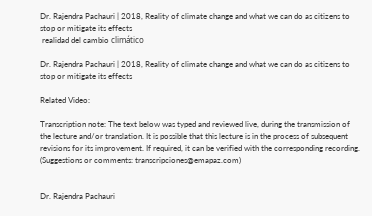Dr. Rajendra Pachauri | 2018, Reality of climate change and what we can do as citizens to stop or mitigate its effects
 realidad del cambio climático

Dr. Rajendra Pachauri | 2018, Reality of climate change and what we can do as citizens to stop or mitigate its effects

Related Video:

Transcription note: The text below was typed and reviewed live, during the transmission of the lecture and/or translation. It is possible that this lecture is in the process of subsequent revisions for its improvement. If required, it can be verified with the corresponding recording. (Suggestions or comments: transcripciones@emapaz.com)


Dr. Rajendra Pachauri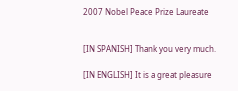2007 Nobel Peace Prize Laureate


[IN SPANISH] Thank you very much.

[IN ENGLISH] It is a great pleasure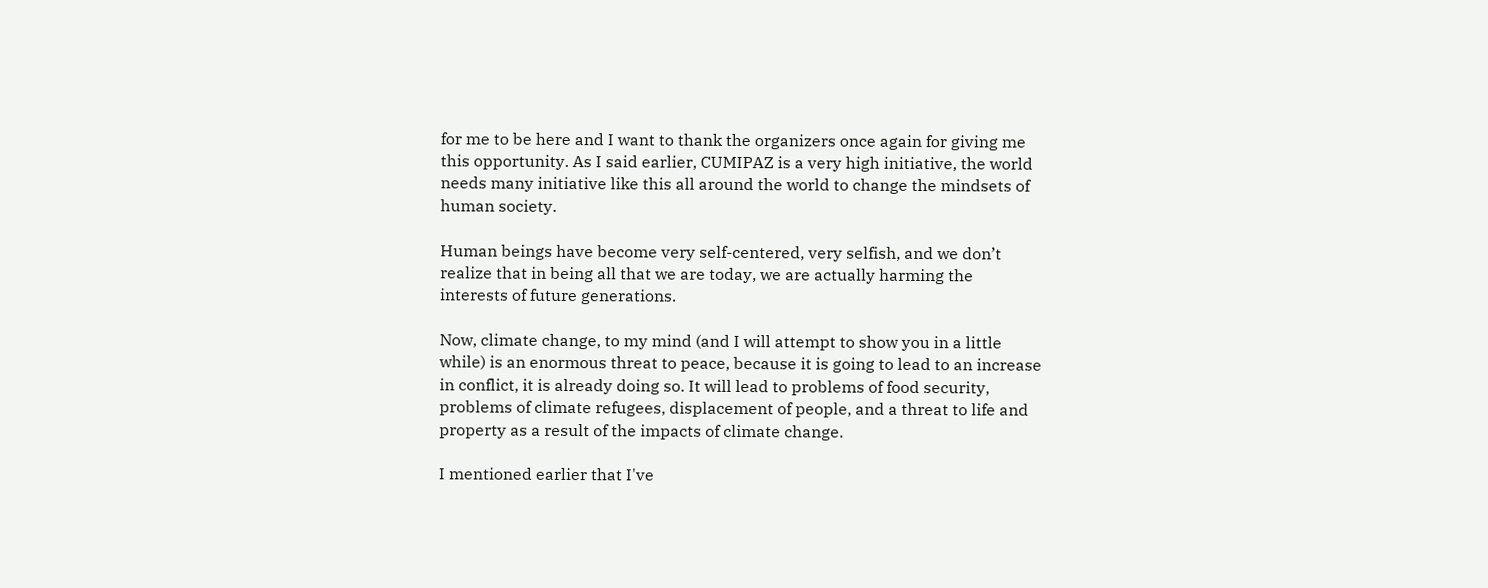for me to be here and I want to thank the organizers once again for giving me this opportunity. As I said earlier, CUMIPAZ is a very high initiative, the world needs many initiative like this all around the world to change the mindsets of human society.

Human beings have become very self-centered, very selfish, and we don’t realize that in being all that we are today, we are actually harming the interests of future generations.

Now, climate change, to my mind (and I will attempt to show you in a little while) is an enormous threat to peace, because it is going to lead to an increase in conflict, it is already doing so. It will lead to problems of food security, problems of climate refugees, displacement of people, and a threat to life and property as a result of the impacts of climate change.

I mentioned earlier that I've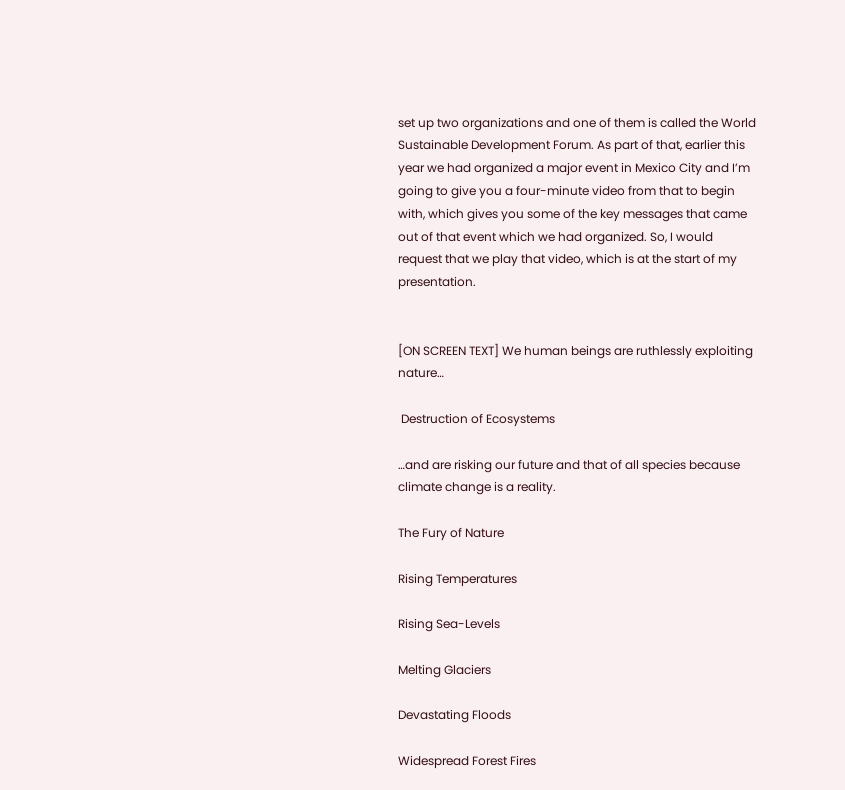set up two organizations and one of them is called the World Sustainable Development Forum. As part of that, earlier this year we had organized a major event in Mexico City and I’m going to give you a four-minute video from that to begin with, which gives you some of the key messages that came out of that event which we had organized. So, I would request that we play that video, which is at the start of my presentation.


[ON SCREEN TEXT] We human beings are ruthlessly exploiting nature…

 Destruction of Ecosystems

…and are risking our future and that of all species because climate change is a reality.

The Fury of Nature

Rising Temperatures

Rising Sea-Levels

Melting Glaciers

Devastating Floods

Widespread Forest Fires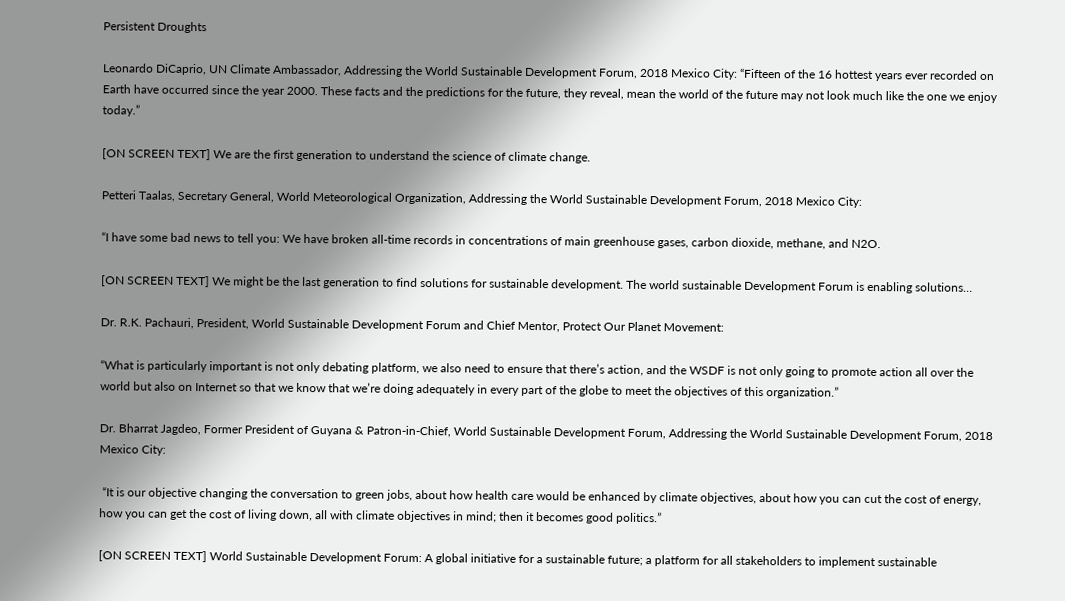Persistent Droughts

Leonardo DiCaprio, UN Climate Ambassador, Addressing the World Sustainable Development Forum, 2018 Mexico City: “Fifteen of the 16 hottest years ever recorded on Earth have occurred since the year 2000. These facts and the predictions for the future, they reveal, mean the world of the future may not look much like the one we enjoy today.”

[ON SCREEN TEXT] We are the first generation to understand the science of climate change.

Petteri Taalas, Secretary General, World Meteorological Organization, Addressing the World Sustainable Development Forum, 2018 Mexico City:

“I have some bad news to tell you: We have broken all-time records in concentrations of main greenhouse gases, carbon dioxide, methane, and N2O.

[ON SCREEN TEXT] We might be the last generation to find solutions for sustainable development. The world sustainable Development Forum is enabling solutions…

Dr. R.K. Pachauri, President, World Sustainable Development Forum and Chief Mentor, Protect Our Planet Movement:

“What is particularly important is not only debating platform, we also need to ensure that there’s action, and the WSDF is not only going to promote action all over the world but also on Internet so that we know that we’re doing adequately in every part of the globe to meet the objectives of this organization.”

Dr. Bharrat Jagdeo, Former President of Guyana & Patron-in-Chief, World Sustainable Development Forum, Addressing the World Sustainable Development Forum, 2018 Mexico City:

 “It is our objective changing the conversation to green jobs, about how health care would be enhanced by climate objectives, about how you can cut the cost of energy, how you can get the cost of living down, all with climate objectives in mind; then it becomes good politics.”

[ON SCREEN TEXT] World Sustainable Development Forum: A global initiative for a sustainable future; a platform for all stakeholders to implement sustainable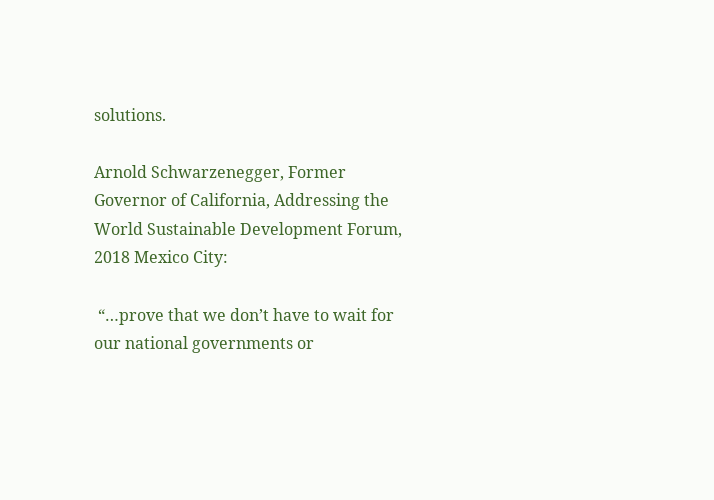solutions.

Arnold Schwarzenegger, Former Governor of California, Addressing the World Sustainable Development Forum, 2018 Mexico City:

 “…prove that we don’t have to wait for our national governments or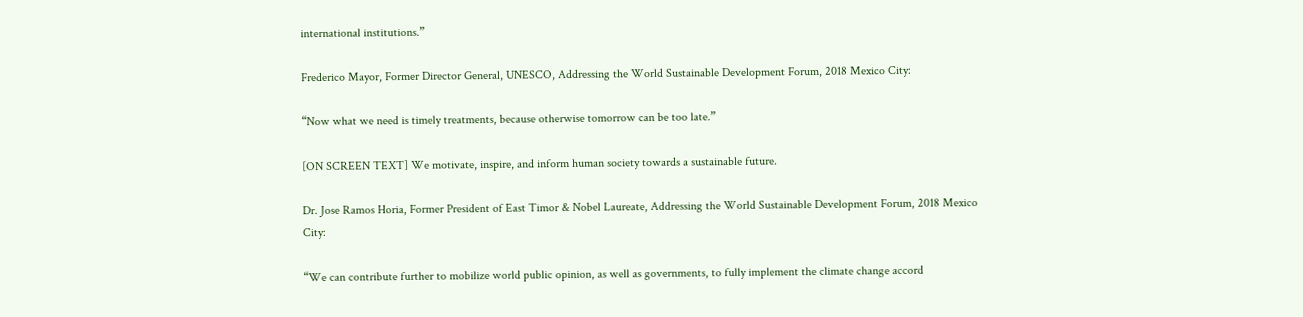international institutions.”

Frederico Mayor, Former Director General, UNESCO, Addressing the World Sustainable Development Forum, 2018 Mexico City:

“Now what we need is timely treatments, because otherwise tomorrow can be too late.”

[ON SCREEN TEXT] We motivate, inspire, and inform human society towards a sustainable future.

Dr. Jose Ramos Horia, Former President of East Timor & Nobel Laureate, Addressing the World Sustainable Development Forum, 2018 Mexico City:

“We can contribute further to mobilize world public opinion, as well as governments, to fully implement the climate change accord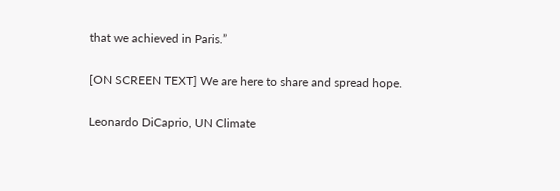that we achieved in Paris.”

[ON SCREEN TEXT] We are here to share and spread hope.

Leonardo DiCaprio, UN Climate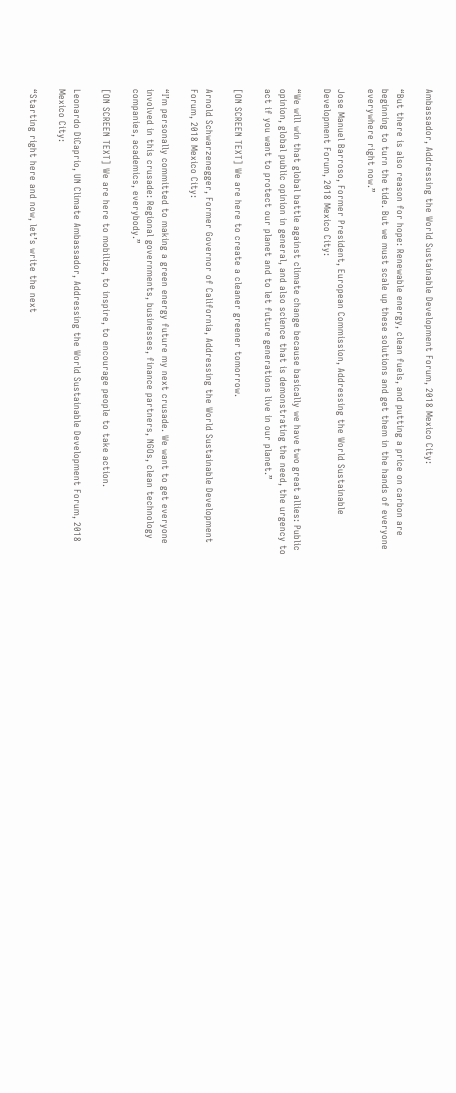Ambassador, Addressing the World Sustainable Development Forum, 2018 Mexico City:

“But there is also reason for hope: Renewable energy, clean fuels, and putting a price on carbon are beginning to turn the tide. But we must scale up these solutions and get them in the hands of everyone everywhere right now.”

Jose Manuel Barroso, Former President, European Commission, Addressing the World Sustainable Development Forum, 2018 Mexico City:

“We will win that global battle against climate change because basically we have two great allies: Public opinion, global public opinion in general, and also science that is demonstrating the need, the urgency to act if you want to protect our planet and to let future generations live in our planet.”

[ON SCREEN TEXT] We are here to create a cleaner greener tomorrow.

Arnold Schwarzenegger, Former Governor of California, Addressing the World Sustainable Development Forum, 2018 Mexico City:

“I’m personally committed to making a green energy future my next crusade. We want to get everyone involved in this crusade: Regional governments, businesses, finance partners, NGOs, clean technology companies, academics, everybody.”

[ON SCREEN TEXT] We are here to mobilize, to inspire, to encourage people to take action.

Leonardo DiCaprio, UN Climate Ambassador, Addressing the World Sustainable Development Forum, 2018 Mexico City:

“Starting right here and now, let’s write the next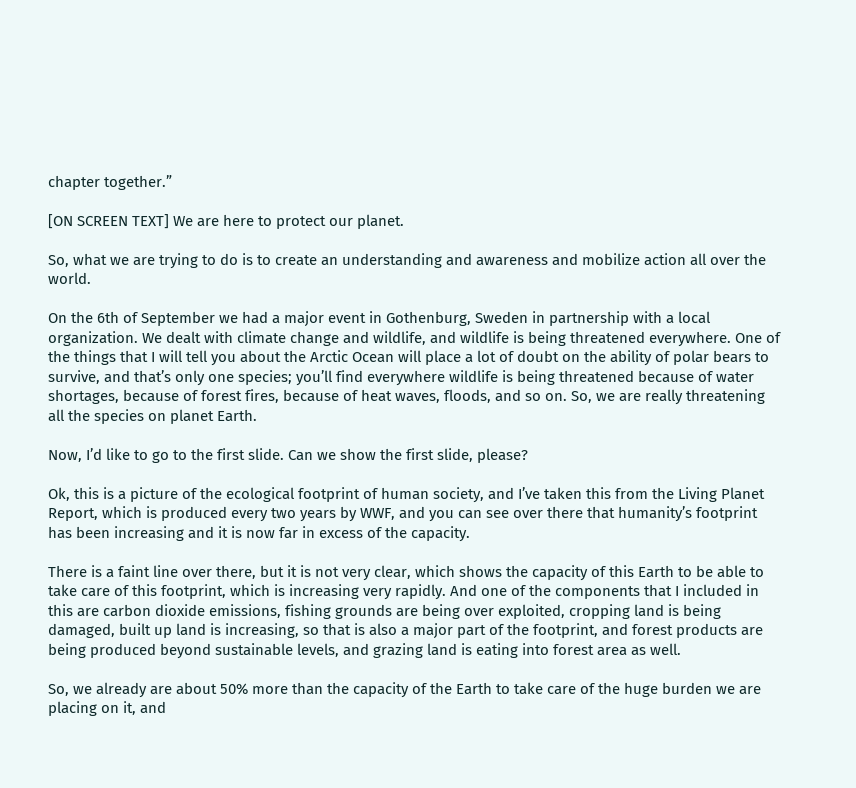chapter together.”

[ON SCREEN TEXT] We are here to protect our planet.

So, what we are trying to do is to create an understanding and awareness and mobilize action all over the world.

On the 6th of September we had a major event in Gothenburg, Sweden in partnership with a local organization. We dealt with climate change and wildlife, and wildlife is being threatened everywhere. One of the things that I will tell you about the Arctic Ocean will place a lot of doubt on the ability of polar bears to survive, and that’s only one species; you’ll find everywhere wildlife is being threatened because of water shortages, because of forest fires, because of heat waves, floods, and so on. So, we are really threatening all the species on planet Earth.

Now, I’d like to go to the first slide. Can we show the first slide, please?

Ok, this is a picture of the ecological footprint of human society, and I’ve taken this from the Living Planet Report, which is produced every two years by WWF, and you can see over there that humanity’s footprint has been increasing and it is now far in excess of the capacity.

There is a faint line over there, but it is not very clear, which shows the capacity of this Earth to be able to take care of this footprint, which is increasing very rapidly. And one of the components that I included in this are carbon dioxide emissions, fishing grounds are being over exploited, cropping land is being damaged, built up land is increasing, so that is also a major part of the footprint, and forest products are being produced beyond sustainable levels, and grazing land is eating into forest area as well.

So, we already are about 50% more than the capacity of the Earth to take care of the huge burden we are placing on it, and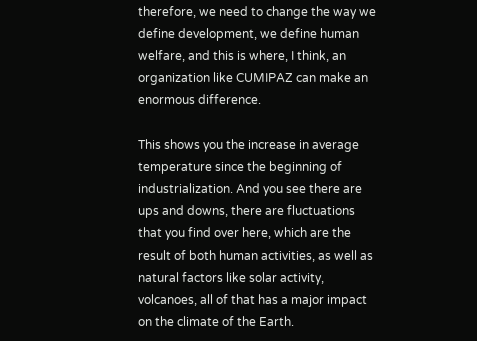therefore, we need to change the way we define development, we define human welfare, and this is where, I think, an organization like CUMIPAZ can make an enormous difference.

This shows you the increase in average temperature since the beginning of industrialization. And you see there are ups and downs, there are fluctuations that you find over here, which are the result of both human activities, as well as natural factors like solar activity, volcanoes, all of that has a major impact on the climate of the Earth.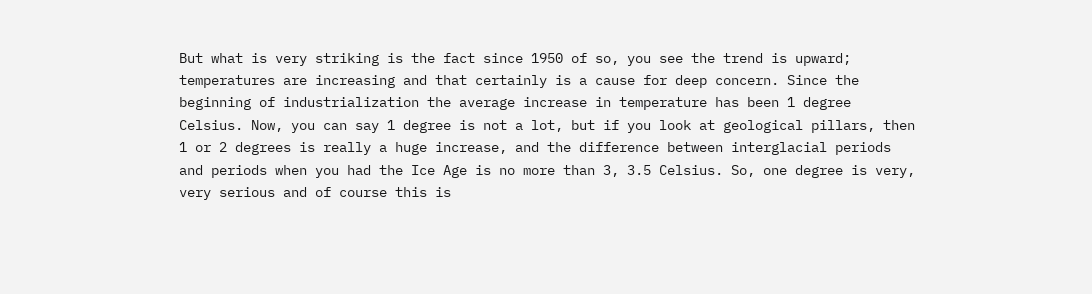But what is very striking is the fact since 1950 of so, you see the trend is upward; temperatures are increasing and that certainly is a cause for deep concern. Since the beginning of industrialization the average increase in temperature has been 1 degree Celsius. Now, you can say 1 degree is not a lot, but if you look at geological pillars, then 1 or 2 degrees is really a huge increase, and the difference between interglacial periods and periods when you had the Ice Age is no more than 3, 3.5 Celsius. So, one degree is very, very serious and of course this is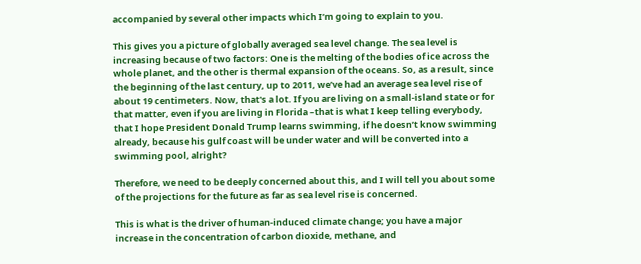accompanied by several other impacts which I’m going to explain to you.

This gives you a picture of globally averaged sea level change. The sea level is increasing because of two factors: One is the melting of the bodies of ice across the whole planet, and the other is thermal expansion of the oceans. So, as a result, since the beginning of the last century, up to 2011, we’ve had an average sea level rise of about 19 centimeters. Now, that's a lot. If you are living on a small-island state or for that matter, even if you are living in Florida –that is what I keep telling everybody, that I hope President Donald Trump learns swimming, if he doesn’t know swimming already, because his gulf coast will be under water and will be converted into a swimming pool, alright?

Therefore, we need to be deeply concerned about this, and I will tell you about some of the projections for the future as far as sea level rise is concerned.

This is what is the driver of human-induced climate change; you have a major increase in the concentration of carbon dioxide, methane, and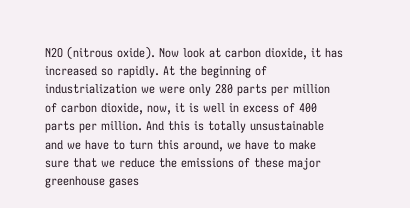N2O (nitrous oxide). Now look at carbon dioxide, it has increased so rapidly. At the beginning of industrialization we were only 280 parts per million of carbon dioxide, now, it is well in excess of 400 parts per million. And this is totally unsustainable and we have to turn this around, we have to make sure that we reduce the emissions of these major greenhouse gases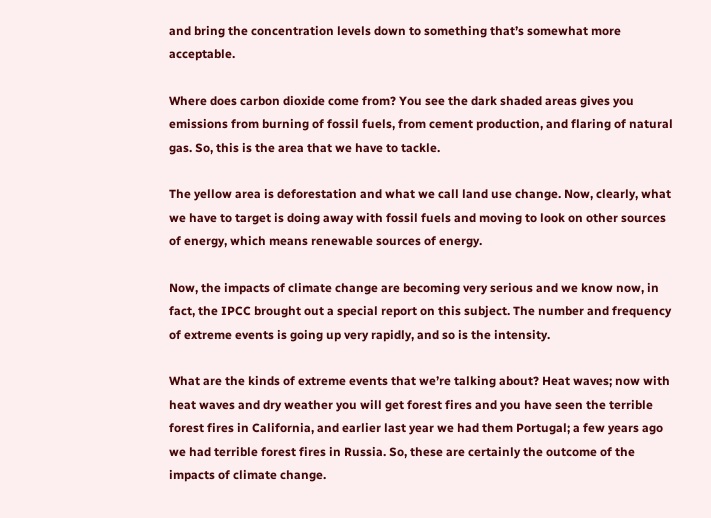and bring the concentration levels down to something that’s somewhat more acceptable.

Where does carbon dioxide come from? You see the dark shaded areas gives you emissions from burning of fossil fuels, from cement production, and flaring of natural gas. So, this is the area that we have to tackle.

The yellow area is deforestation and what we call land use change. Now, clearly, what we have to target is doing away with fossil fuels and moving to look on other sources of energy, which means renewable sources of energy.

Now, the impacts of climate change are becoming very serious and we know now, in fact, the IPCC brought out a special report on this subject. The number and frequency of extreme events is going up very rapidly, and so is the intensity.

What are the kinds of extreme events that we’re talking about? Heat waves; now with heat waves and dry weather you will get forest fires and you have seen the terrible forest fires in California, and earlier last year we had them Portugal; a few years ago we had terrible forest fires in Russia. So, these are certainly the outcome of the impacts of climate change.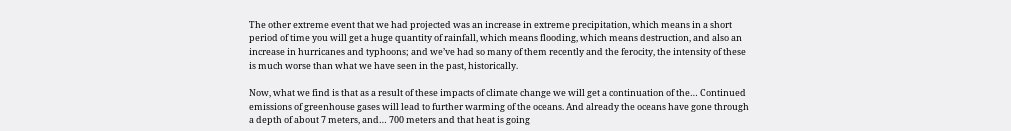The other extreme event that we had projected was an increase in extreme precipitation, which means in a short period of time you will get a huge quantity of rainfall, which means flooding, which means destruction, and also an increase in hurricanes and typhoons; and we’ve had so many of them recently and the ferocity, the intensity of these is much worse than what we have seen in the past, historically.

Now, what we find is that as a result of these impacts of climate change we will get a continuation of the… Continued emissions of greenhouse gases will lead to further warming of the oceans. And already the oceans have gone through a depth of about 7 meters, and… 700 meters and that heat is going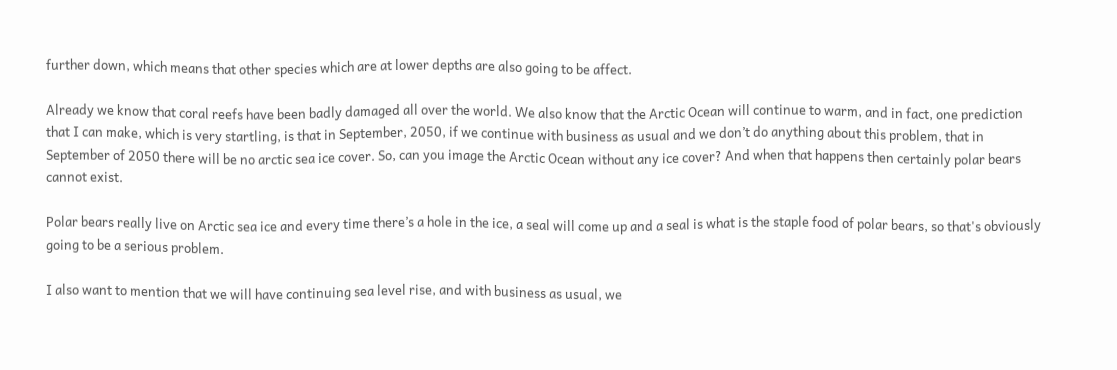further down, which means that other species which are at lower depths are also going to be affect.

Already we know that coral reefs have been badly damaged all over the world. We also know that the Arctic Ocean will continue to warm, and in fact, one prediction that I can make, which is very startling, is that in September, 2050, if we continue with business as usual and we don’t do anything about this problem, that in September of 2050 there will be no arctic sea ice cover. So, can you image the Arctic Ocean without any ice cover? And when that happens then certainly polar bears cannot exist.

Polar bears really live on Arctic sea ice and every time there’s a hole in the ice, a seal will come up and a seal is what is the staple food of polar bears, so that's obviously going to be a serious problem.

I also want to mention that we will have continuing sea level rise, and with business as usual, we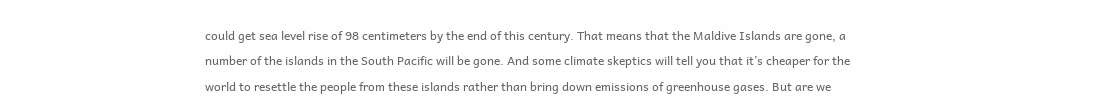could get sea level rise of 98 centimeters by the end of this century. That means that the Maldive Islands are gone, a number of the islands in the South Pacific will be gone. And some climate skeptics will tell you that it’s cheaper for the world to resettle the people from these islands rather than bring down emissions of greenhouse gases. But are we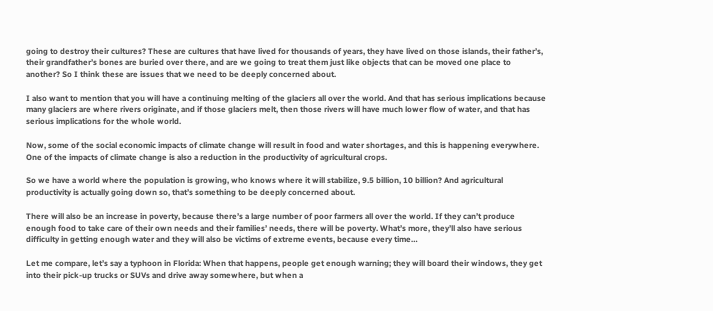going to destroy their cultures? These are cultures that have lived for thousands of years, they have lived on those islands, their father’s, their grandfather’s bones are buried over there, and are we going to treat them just like objects that can be moved one place to another? So I think these are issues that we need to be deeply concerned about.

I also want to mention that you will have a continuing melting of the glaciers all over the world. And that has serious implications because many glaciers are where rivers originate, and if those glaciers melt, then those rivers will have much lower flow of water, and that has serious implications for the whole world.

Now, some of the social economic impacts of climate change will result in food and water shortages, and this is happening everywhere. One of the impacts of climate change is also a reduction in the productivity of agricultural crops.

So we have a world where the population is growing, who knows where it will stabilize, 9.5 billion, 10 billion? And agricultural productivity is actually going down so, that’s something to be deeply concerned about.

There will also be an increase in poverty, because there’s a large number of poor farmers all over the world. If they can’t produce enough food to take care of their own needs and their families’ needs, there will be poverty. What’s more, they’ll also have serious difficulty in getting enough water and they will also be victims of extreme events, because every time…

Let me compare, let’s say a typhoon in Florida: When that happens, people get enough warning; they will board their windows, they get into their pick-up trucks or SUVs and drive away somewhere, but when a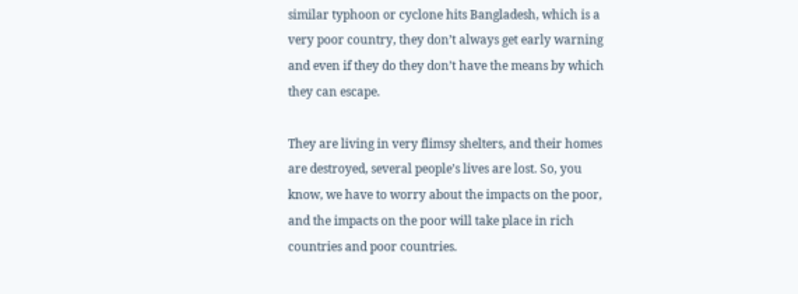similar typhoon or cyclone hits Bangladesh, which is a very poor country, they don’t always get early warning and even if they do they don’t have the means by which they can escape.

They are living in very flimsy shelters, and their homes are destroyed, several people’s lives are lost. So, you know, we have to worry about the impacts on the poor, and the impacts on the poor will take place in rich countries and poor countries.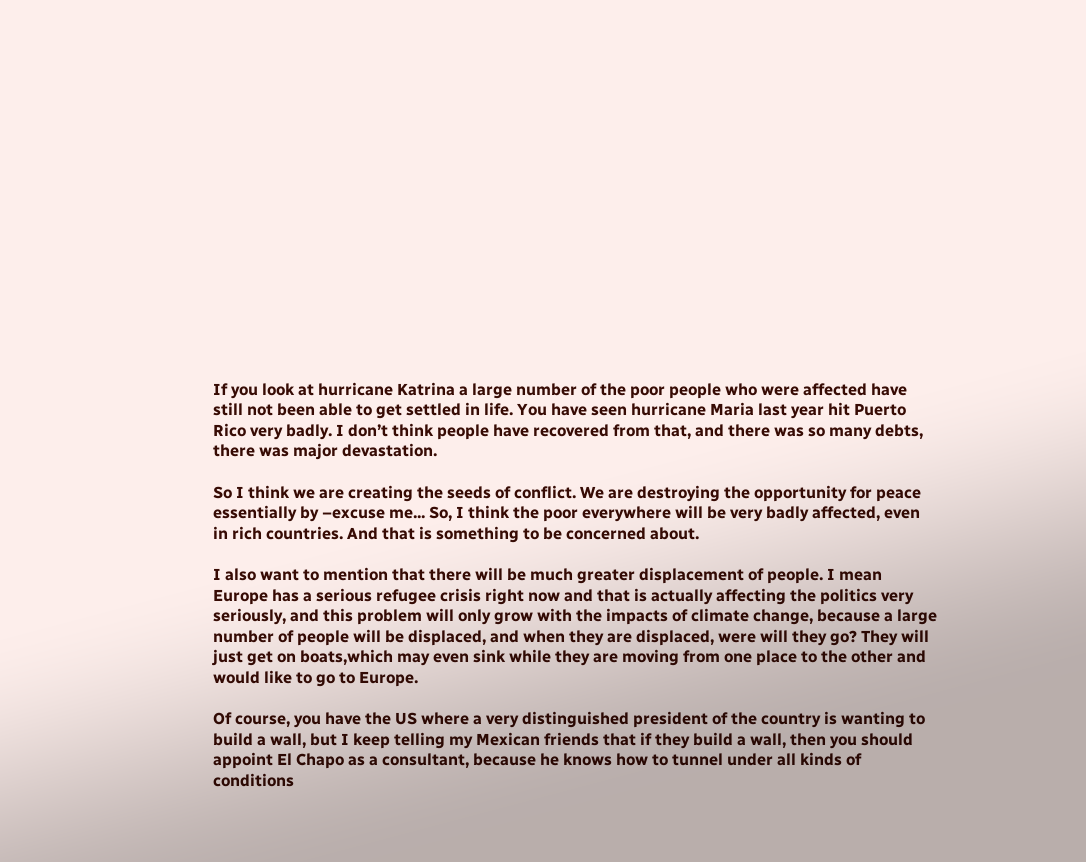If you look at hurricane Katrina a large number of the poor people who were affected have still not been able to get settled in life. You have seen hurricane Maria last year hit Puerto Rico very badly. I don’t think people have recovered from that, and there was so many debts, there was major devastation.

So I think we are creating the seeds of conflict. We are destroying the opportunity for peace essentially by –excuse me... So, I think the poor everywhere will be very badly affected, even in rich countries. And that is something to be concerned about.

I also want to mention that there will be much greater displacement of people. I mean Europe has a serious refugee crisis right now and that is actually affecting the politics very seriously, and this problem will only grow with the impacts of climate change, because a large number of people will be displaced, and when they are displaced, were will they go? They will just get on boats,which may even sink while they are moving from one place to the other and would like to go to Europe.

Of course, you have the US where a very distinguished president of the country is wanting to build a wall, but I keep telling my Mexican friends that if they build a wall, then you should appoint El Chapo as a consultant, because he knows how to tunnel under all kinds of conditions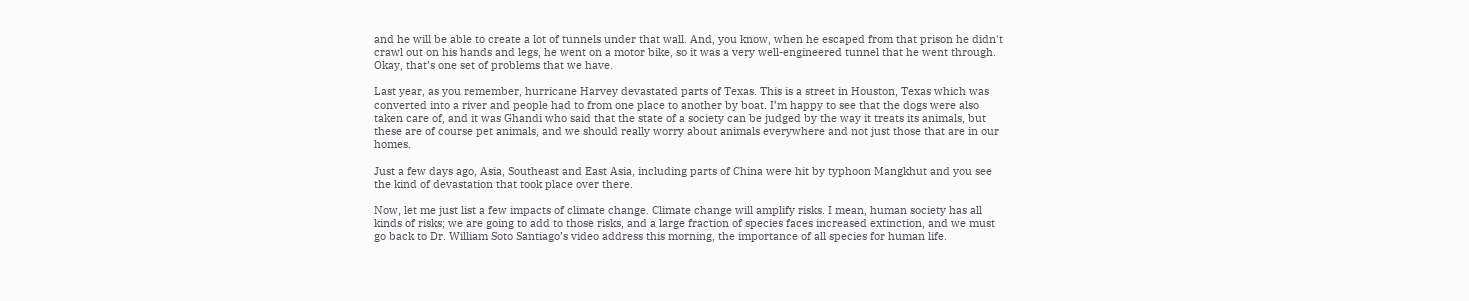and he will be able to create a lot of tunnels under that wall. And, you know, when he escaped from that prison he didn't crawl out on his hands and legs, he went on a motor bike, so it was a very well-engineered tunnel that he went through. Okay, that’s one set of problems that we have.

Last year, as you remember, hurricane Harvey devastated parts of Texas. This is a street in Houston, Texas which was converted into a river and people had to from one place to another by boat. I’m happy to see that the dogs were also taken care of, and it was Ghandi who said that the state of a society can be judged by the way it treats its animals, but these are of course pet animals, and we should really worry about animals everywhere and not just those that are in our homes.

Just a few days ago, Asia, Southeast and East Asia, including parts of China were hit by typhoon Mangkhut and you see the kind of devastation that took place over there.

Now, let me just list a few impacts of climate change. Climate change will amplify risks. I mean, human society has all kinds of risks; we are going to add to those risks, and a large fraction of species faces increased extinction, and we must go back to Dr. William Soto Santiago’s video address this morning, the importance of all species for human life.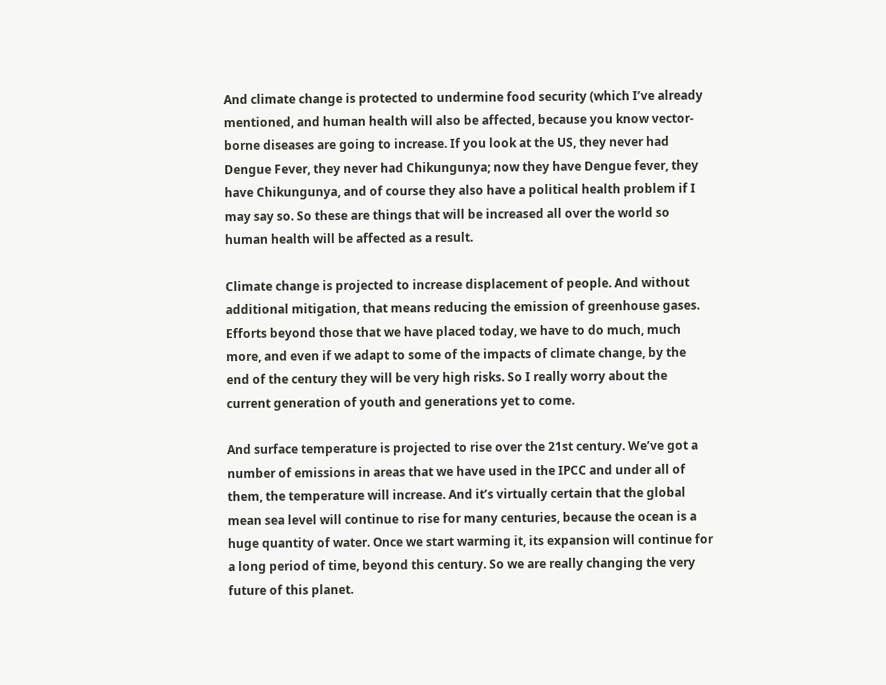And climate change is protected to undermine food security (which I’ve already mentioned, and human health will also be affected, because you know vector-borne diseases are going to increase. If you look at the US, they never had Dengue Fever, they never had Chikungunya; now they have Dengue fever, they have Chikungunya, and of course they also have a political health problem if I may say so. So these are things that will be increased all over the world so human health will be affected as a result.

Climate change is projected to increase displacement of people. And without additional mitigation, that means reducing the emission of greenhouse gases. Efforts beyond those that we have placed today, we have to do much, much more, and even if we adapt to some of the impacts of climate change, by the end of the century they will be very high risks. So I really worry about the current generation of youth and generations yet to come.

And surface temperature is projected to rise over the 21st century. We’ve got a number of emissions in areas that we have used in the IPCC and under all of them, the temperature will increase. And it’s virtually certain that the global mean sea level will continue to rise for many centuries, because the ocean is a huge quantity of water. Once we start warming it, its expansion will continue for a long period of time, beyond this century. So we are really changing the very future of this planet.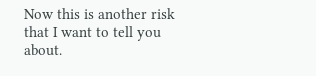Now this is another risk that I want to tell you about.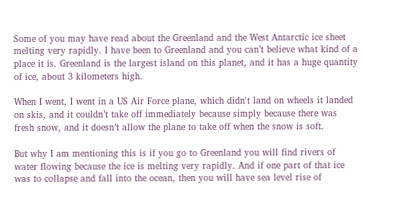Some of you may have read about the Greenland and the West Antarctic ice sheet melting very rapidly. I have been to Greenland and you can’t believe what kind of a place it is. Greenland is the largest island on this planet, and it has a huge quantity of ice, about 3 kilometers high.

When I went, I went in a US Air Force plane, which didn't land on wheels it landed on skis, and it couldn’t take off immediately because simply because there was fresh snow, and it doesn’t allow the plane to take off when the snow is soft.

But why I am mentioning this is if you go to Greenland you will find rivers of water flowing because the ice is melting very rapidly. And if one part of that ice was to collapse and fall into the ocean, then you will have sea level rise of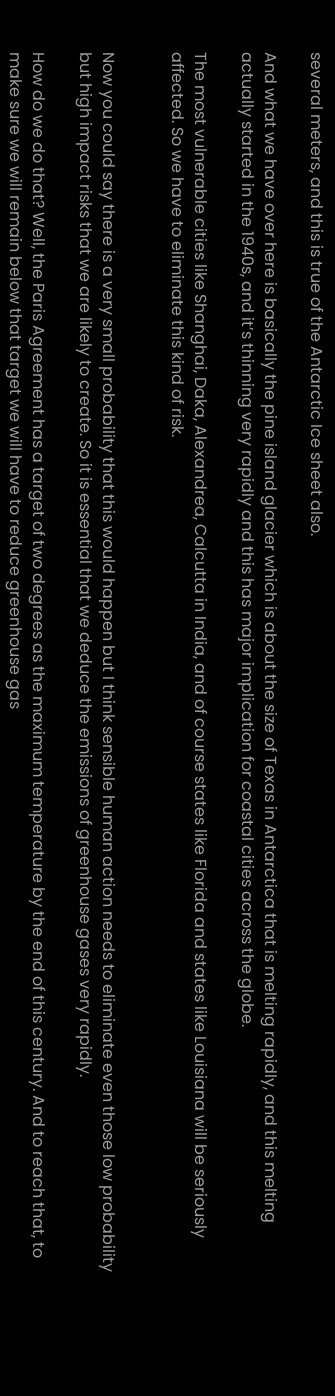several meters, and this is true of the Antarctic Ice sheet also.

And what we have over here is basically the pine island glacier which is about the size of Texas in Antarctica that is melting rapidly, and this melting actually started in the 1940s, and it’s thinning very rapidly and this has major implication for coastal cities across the globe.

The most vulnerable cities like Shanghai, Daka, Alexandrea, Calcutta in India, and of course states like Florida and states like Louisiana will be seriously affected. So we have to eliminate this kind of risk.


Now you could say there is a very small probability that this would happen but I think sensible human action needs to eliminate even those low probability but high impact risks that we are likely to create. So it is essential that we deduce the emissions of greenhouse gases very rapidly.

How do we do that? Well, the Paris Agreement has a target of two degrees as the maximum temperature by the end of this century. And to reach that, to make sure we will remain below that target we will have to reduce greenhouse gas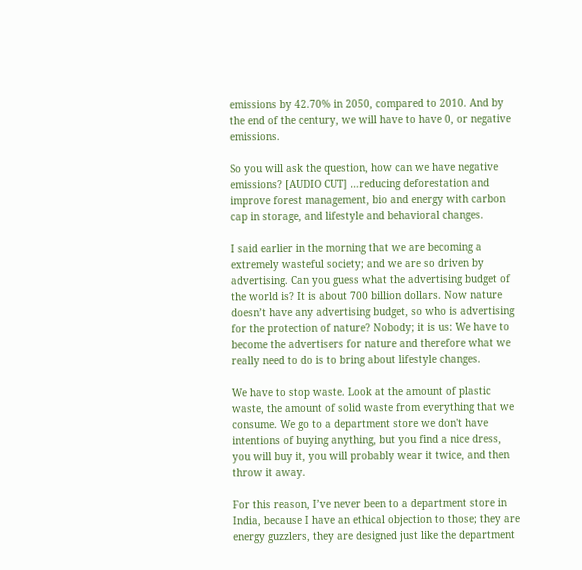emissions by 42.70% in 2050, compared to 2010. And by the end of the century, we will have to have 0, or negative emissions.

So you will ask the question, how can we have negative emissions? [AUDIO CUT] …reducing deforestation and improve forest management, bio and energy with carbon cap in storage, and lifestyle and behavioral changes.

I said earlier in the morning that we are becoming a extremely wasteful society; and we are so driven by advertising. Can you guess what the advertising budget of the world is? It is about 700 billion dollars. Now nature doesn’t have any advertising budget, so who is advertising for the protection of nature? Nobody; it is us: We have to become the advertisers for nature and therefore what we really need to do is to bring about lifestyle changes.

We have to stop waste. Look at the amount of plastic waste, the amount of solid waste from everything that we consume. We go to a department store we don't have intentions of buying anything, but you find a nice dress, you will buy it, you will probably wear it twice, and then throw it away.

For this reason, I’ve never been to a department store in India, because I have an ethical objection to those; they are energy guzzlers, they are designed just like the department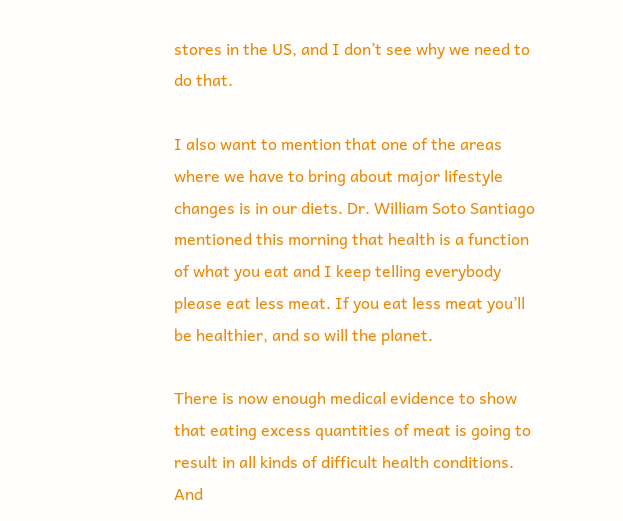stores in the US, and I don’t see why we need to do that.

I also want to mention that one of the areas where we have to bring about major lifestyle changes is in our diets. Dr. William Soto Santiago mentioned this morning that health is a function of what you eat and I keep telling everybody please eat less meat. If you eat less meat you’ll be healthier, and so will the planet.

There is now enough medical evidence to show that eating excess quantities of meat is going to result in all kinds of difficult health conditions. And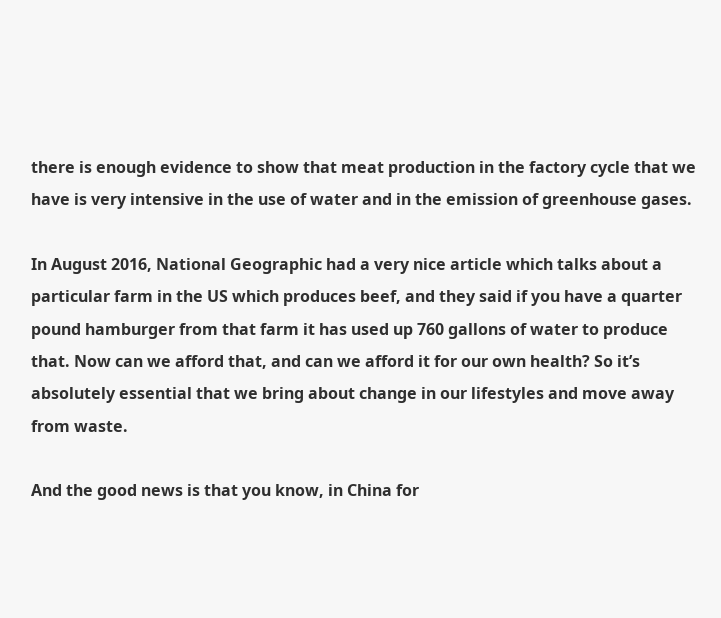there is enough evidence to show that meat production in the factory cycle that we have is very intensive in the use of water and in the emission of greenhouse gases.

In August 2016, National Geographic had a very nice article which talks about a particular farm in the US which produces beef, and they said if you have a quarter pound hamburger from that farm it has used up 760 gallons of water to produce that. Now can we afford that, and can we afford it for our own health? So it’s absolutely essential that we bring about change in our lifestyles and move away from waste.

And the good news is that you know, in China for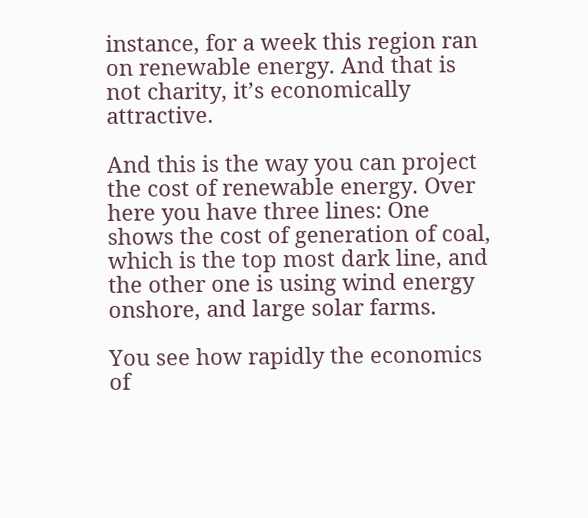instance, for a week this region ran on renewable energy. And that is not charity, it’s economically attractive.

And this is the way you can project the cost of renewable energy. Over here you have three lines: One shows the cost of generation of coal, which is the top most dark line, and the other one is using wind energy onshore, and large solar farms.

You see how rapidly the economics of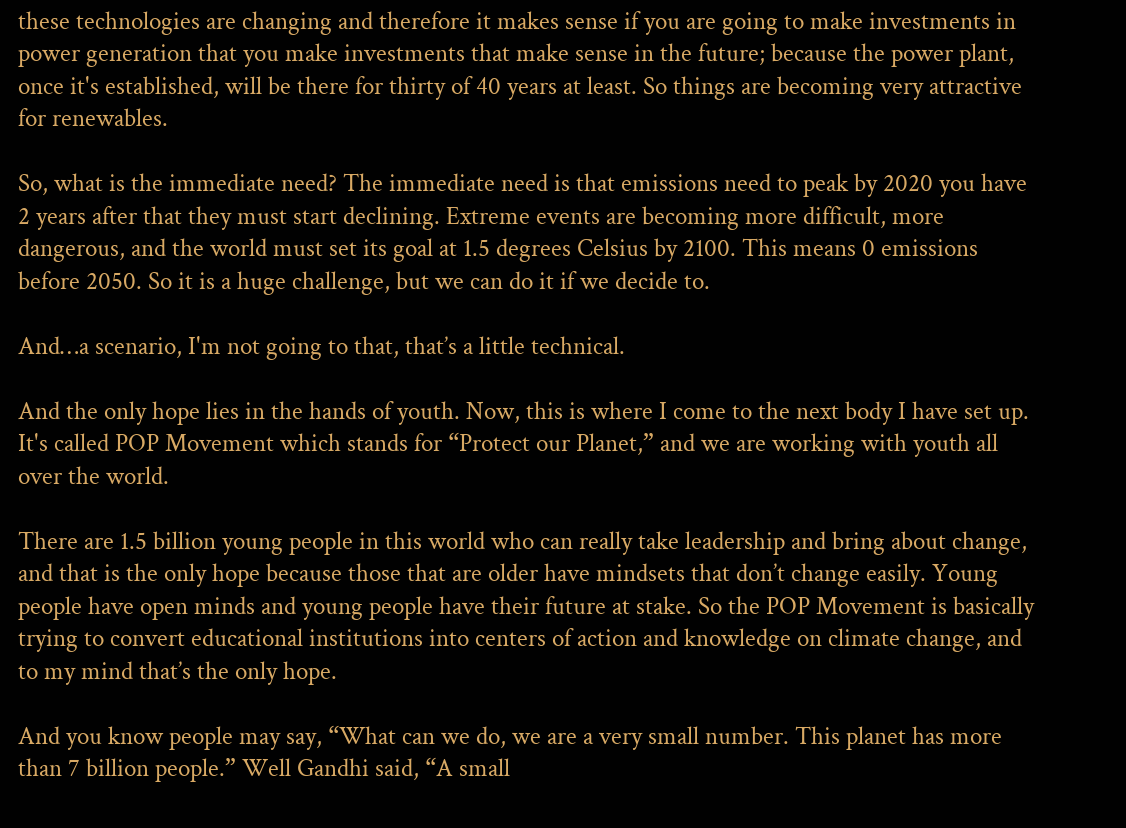these technologies are changing and therefore it makes sense if you are going to make investments in power generation that you make investments that make sense in the future; because the power plant, once it's established, will be there for thirty of 40 years at least. So things are becoming very attractive for renewables.

So, what is the immediate need? The immediate need is that emissions need to peak by 2020 you have 2 years after that they must start declining. Extreme events are becoming more difficult, more dangerous, and the world must set its goal at 1.5 degrees Celsius by 2100. This means 0 emissions before 2050. So it is a huge challenge, but we can do it if we decide to.

And…a scenario, I'm not going to that, that’s a little technical.

And the only hope lies in the hands of youth. Now, this is where I come to the next body I have set up. It's called POP Movement which stands for “Protect our Planet,” and we are working with youth all over the world.

There are 1.5 billion young people in this world who can really take leadership and bring about change, and that is the only hope because those that are older have mindsets that don’t change easily. Young people have open minds and young people have their future at stake. So the POP Movement is basically trying to convert educational institutions into centers of action and knowledge on climate change, and to my mind that’s the only hope.

And you know people may say, “What can we do, we are a very small number. This planet has more than 7 billion people.” Well Gandhi said, “A small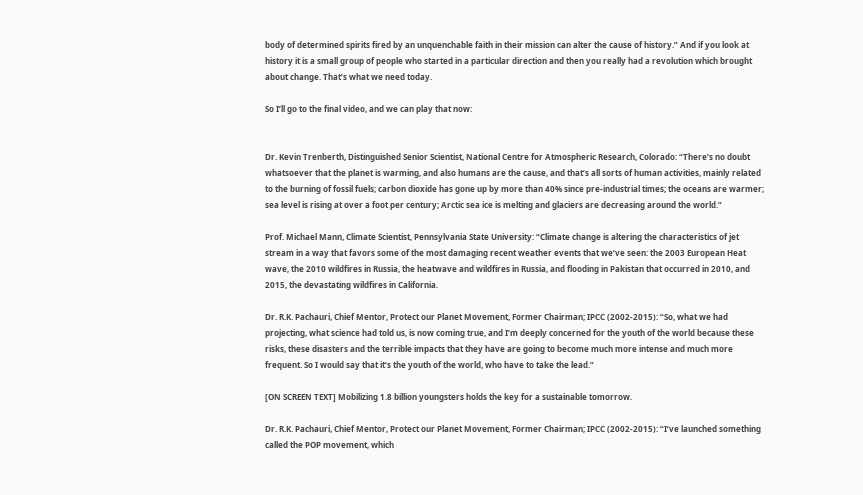body of determined spirits fired by an unquenchable faith in their mission can alter the cause of history.” And if you look at history it is a small group of people who started in a particular direction and then you really had a revolution which brought about change. That’s what we need today.

So I’ll go to the final video, and we can play that now:


Dr. Kevin Trenberth, Distinguished Senior Scientist, National Centre for Atmospheric Research, Colorado: “There’s no doubt whatsoever that the planet is warming, and also humans are the cause, and that’s all sorts of human activities, mainly related to the burning of fossil fuels; carbon dioxide has gone up by more than 40% since pre-industrial times; the oceans are warmer; sea level is rising at over a foot per century; Arctic sea ice is melting and glaciers are decreasing around the world.”

Prof. Michael Mann, Climate Scientist, Pennsylvania State University: “Climate change is altering the characteristics of jet stream in a way that favors some of the most damaging recent weather events that we’ve seen: the 2003 European Heat wave, the 2010 wildfires in Russia, the heatwave and wildfires in Russia, and flooding in Pakistan that occurred in 2010, and 2015, the devastating wildfires in California.

Dr. R.K. Pachauri, Chief Mentor, Protect our Planet Movement, Former Chairman; IPCC (2002-2015): “So, what we had projecting, what science had told us, is now coming true, and I’m deeply concerned for the youth of the world because these risks, these disasters and the terrible impacts that they have are going to become much more intense and much more frequent. So I would say that it’s the youth of the world, who have to take the lead.”

[ON SCREEN TEXT] Mobilizing 1.8 billion youngsters holds the key for a sustainable tomorrow.

Dr. R.K. Pachauri, Chief Mentor, Protect our Planet Movement, Former Chairman; IPCC (2002-2015): “I’ve launched something called the POP movement, which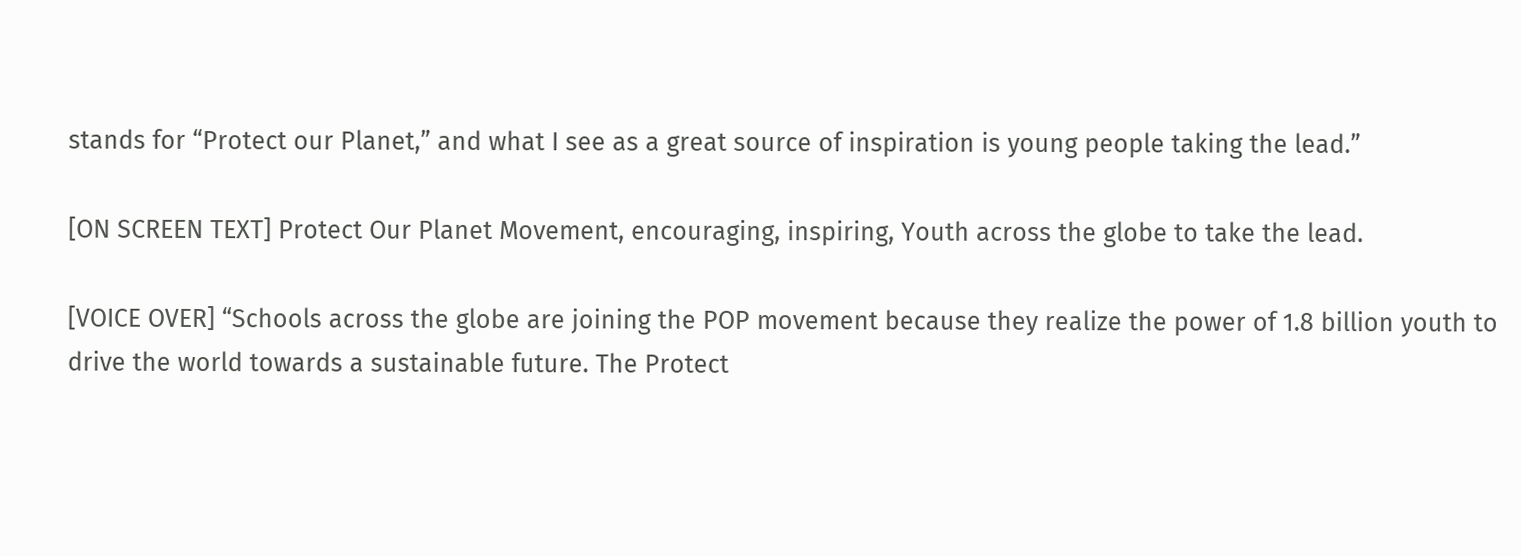stands for “Protect our Planet,” and what I see as a great source of inspiration is young people taking the lead.”

[ON SCREEN TEXT] Protect Our Planet Movement, encouraging, inspiring, Youth across the globe to take the lead.

[VOICE OVER] “Schools across the globe are joining the POP movement because they realize the power of 1.8 billion youth to drive the world towards a sustainable future. The Protect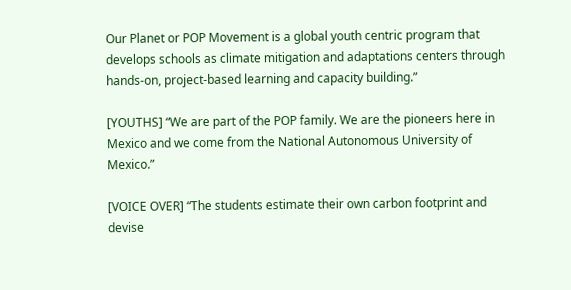Our Planet or POP Movement is a global youth centric program that develops schools as climate mitigation and adaptations centers through hands-on, project-based learning and capacity building.”

[YOUTHS] “We are part of the POP family. We are the pioneers here in Mexico and we come from the National Autonomous University of Mexico.”

[VOICE OVER] “The students estimate their own carbon footprint and devise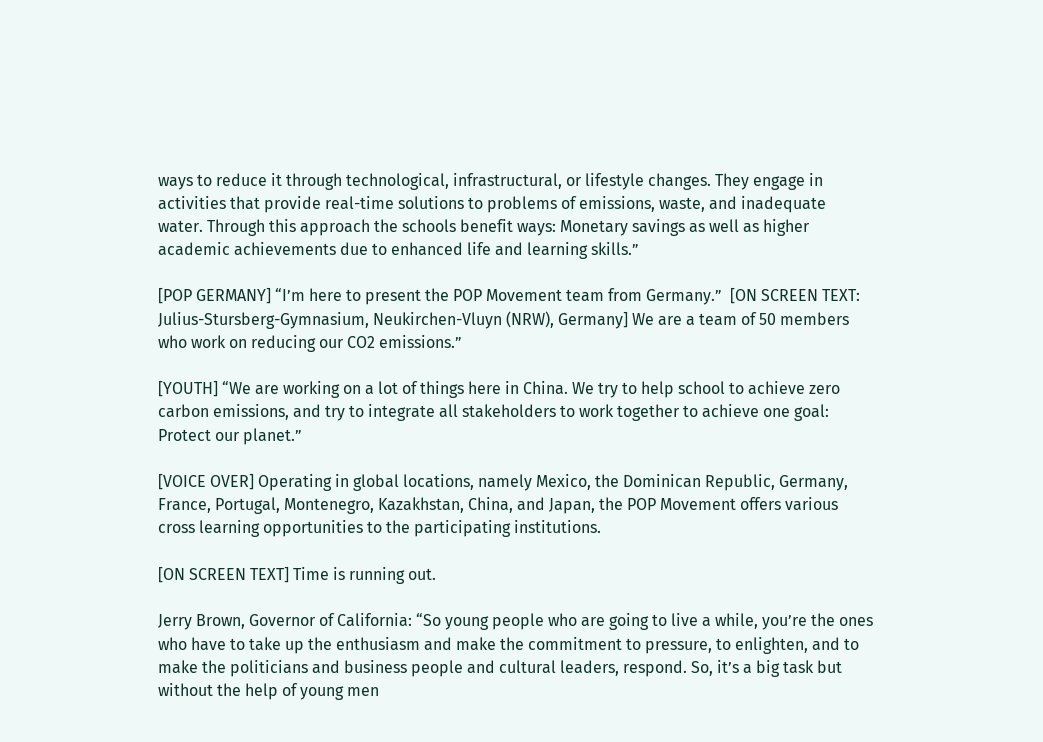ways to reduce it through technological, infrastructural, or lifestyle changes. They engage in activities that provide real-time solutions to problems of emissions, waste, and inadequate water. Through this approach the schools benefit ways: Monetary savings as well as higher academic achievements due to enhanced life and learning skills.”

[POP GERMANY] “I’m here to present the POP Movement team from Germany.”  [ON SCREEN TEXT: Julius-Stursberg-Gymnasium, Neukirchen-Vluyn (NRW), Germany] We are a team of 50 members who work on reducing our CO2 emissions.”

[YOUTH] “We are working on a lot of things here in China. We try to help school to achieve zero carbon emissions, and try to integrate all stakeholders to work together to achieve one goal: Protect our planet.”

[VOICE OVER] Operating in global locations, namely Mexico, the Dominican Republic, Germany, France, Portugal, Montenegro, Kazakhstan, China, and Japan, the POP Movement offers various cross learning opportunities to the participating institutions.

[ON SCREEN TEXT] Time is running out.

Jerry Brown, Governor of California: “So young people who are going to live a while, you’re the ones who have to take up the enthusiasm and make the commitment to pressure, to enlighten, and to make the politicians and business people and cultural leaders, respond. So, it’s a big task but without the help of young men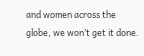and women across the globe, we won’t get it done.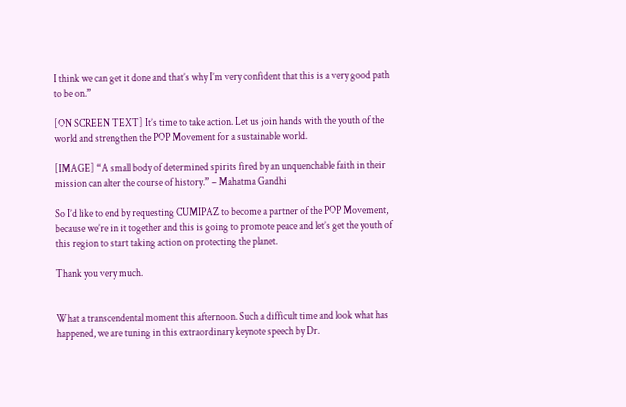I think we can get it done and that’s why I’m very confident that this is a very good path to be on.”

[ON SCREEN TEXT] It’s time to take action. Let us join hands with the youth of the world and strengthen the POP Movement for a sustainable world.

[IMAGE] “A small body of determined spirits fired by an unquenchable faith in their mission can alter the course of history.” – Mahatma Gandhi

So I’d like to end by requesting CUMIPAZ to become a partner of the POP Movement, because we’re in it together and this is going to promote peace and let’s get the youth of this region to start taking action on protecting the planet.

Thank you very much.


What a transcendental moment this afternoon. Such a difficult time and look what has happened, we are tuning in this extraordinary keynote speech by Dr.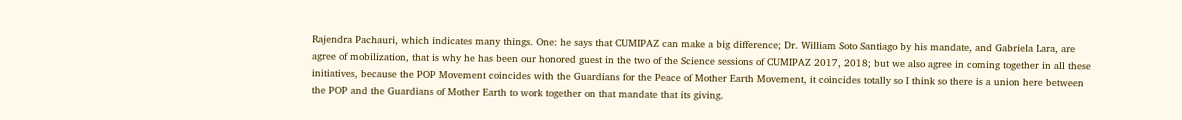Rajendra Pachauri, which indicates many things. One: he says that CUMIPAZ can make a big difference; Dr. William Soto Santiago by his mandate, and Gabriela Lara, are agree of mobilization, that is why he has been our honored guest in the two of the Science sessions of CUMIPAZ 2017, 2018; but we also agree in coming together in all these initiatives, because the POP Movement coincides with the Guardians for the Peace of Mother Earth Movement, it coincides totally so I think so there is a union here between the POP and the Guardians of Mother Earth to work together on that mandate that its giving.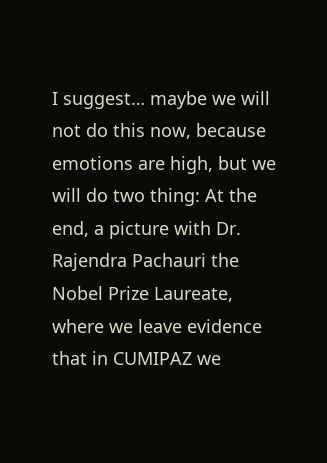I suggest… maybe we will not do this now, because emotions are high, but we will do two thing: At the end, a picture with Dr. Rajendra Pachauri the Nobel Prize Laureate, where we leave evidence that in CUMIPAZ we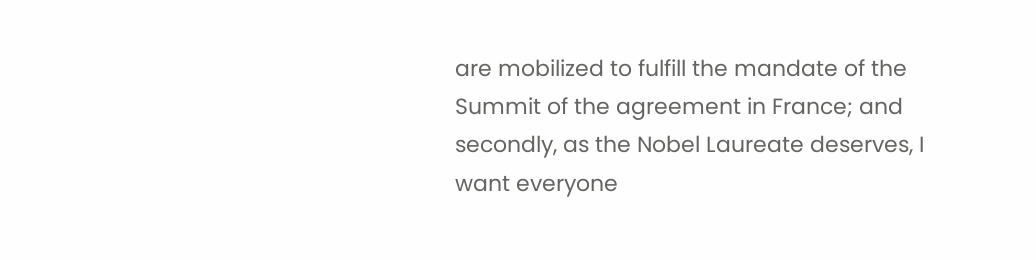are mobilized to fulfill the mandate of the Summit of the agreement in France; and secondly, as the Nobel Laureate deserves, I want everyone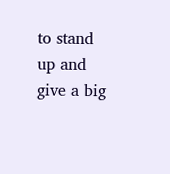to stand up and give a big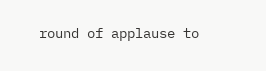round of applause to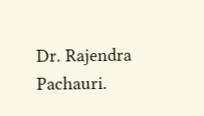Dr. Rajendra Pachauri.